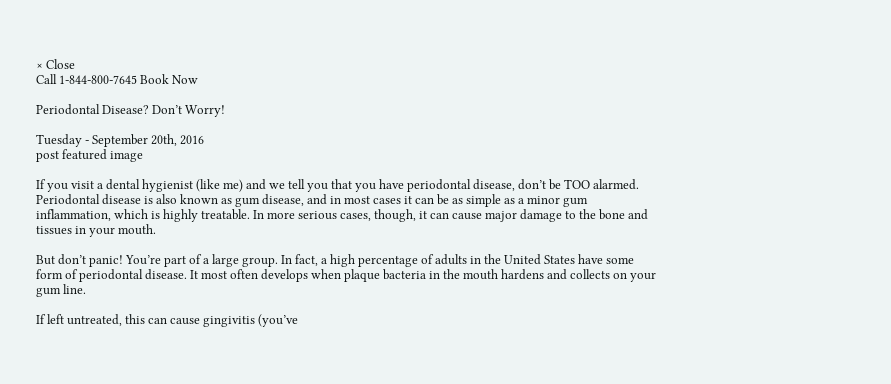× Close
Call 1-844-800-7645 Book Now

Periodontal Disease? Don’t Worry!

Tuesday - September 20th, 2016
post featured image

If you visit a dental hygienist (like me) and we tell you that you have periodontal disease, don’t be TOO alarmed. Periodontal disease is also known as gum disease, and in most cases it can be as simple as a minor gum inflammation, which is highly treatable. In more serious cases, though, it can cause major damage to the bone and tissues in your mouth.

But don’t panic! You’re part of a large group. In fact, a high percentage of adults in the United States have some form of periodontal disease. It most often develops when plaque bacteria in the mouth hardens and collects on your gum line.

If left untreated, this can cause gingivitis (you’ve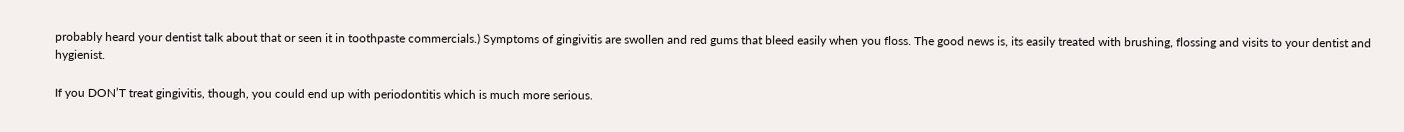probably heard your dentist talk about that or seen it in toothpaste commercials.) Symptoms of gingivitis are swollen and red gums that bleed easily when you floss. The good news is, its easily treated with brushing, flossing and visits to your dentist and hygienist.

If you DON’T treat gingivitis, though, you could end up with periodontitis which is much more serious.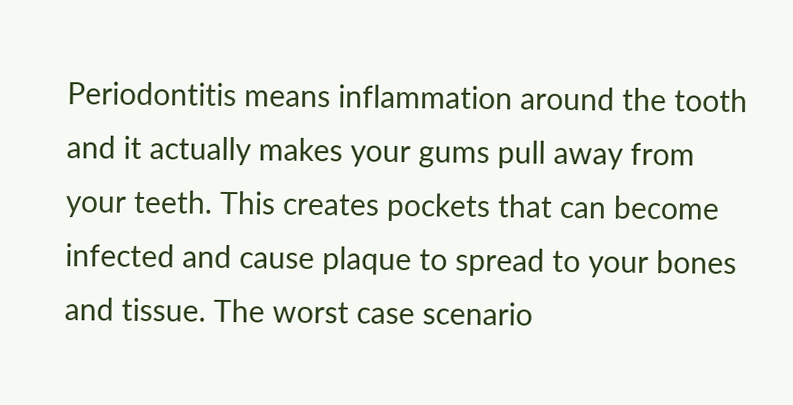Periodontitis means inflammation around the tooth and it actually makes your gums pull away from your teeth. This creates pockets that can become infected and cause plaque to spread to your bones and tissue. The worst case scenario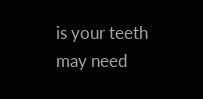is your teeth may need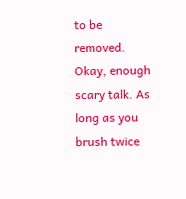to be removed. Okay, enough scary talk. As long as you brush twice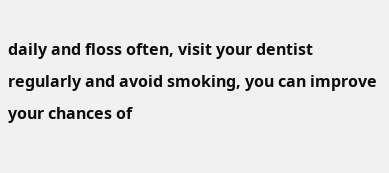daily and floss often, visit your dentist regularly and avoid smoking, you can improve your chances of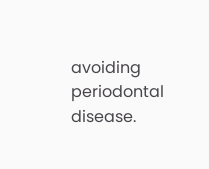avoiding periodontal disease.